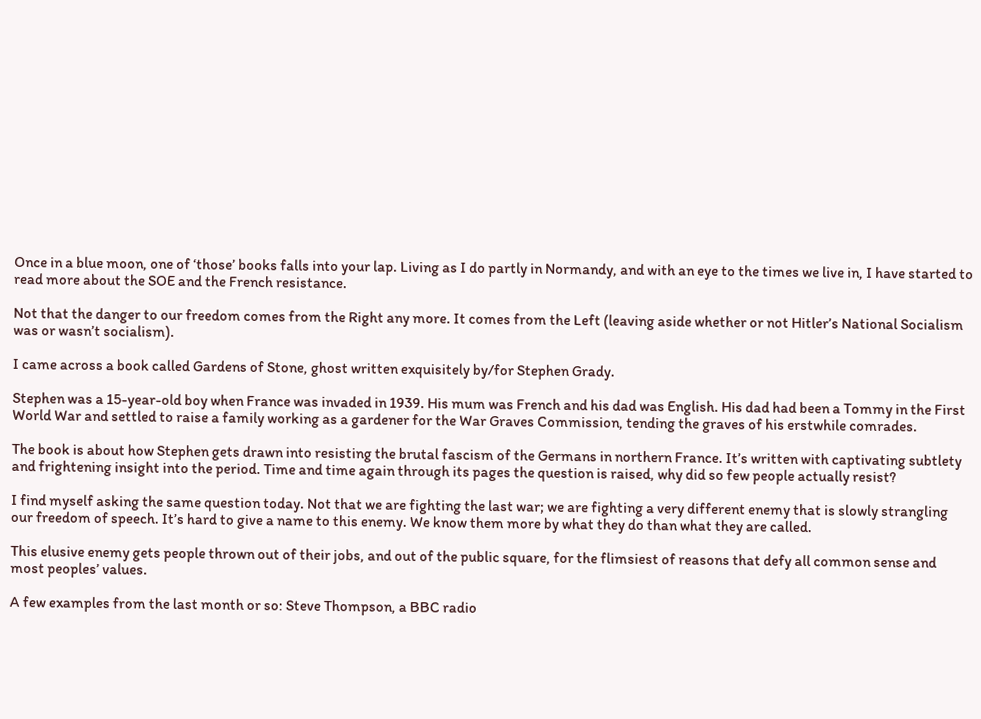Once in a blue moon, one of ‘those’ books falls into your lap. Living as I do partly in Normandy, and with an eye to the times we live in, I have started to read more about the SOE and the French resistance.

Not that the danger to our freedom comes from the Right any more. It comes from the Left (leaving aside whether or not Hitler’s National Socialism was or wasn’t socialism).

I came across a book called Gardens of Stone, ghost written exquisitely by/for Stephen Grady.

Stephen was a 15-year-old boy when France was invaded in 1939. His mum was French and his dad was English. His dad had been a Tommy in the First World War and settled to raise a family working as a gardener for the War Graves Commission, tending the graves of his erstwhile comrades.

The book is about how Stephen gets drawn into resisting the brutal fascism of the Germans in northern France. It’s written with captivating subtlety and frightening insight into the period. Time and time again through its pages the question is raised, why did so few people actually resist?

I find myself asking the same question today. Not that we are fighting the last war; we are fighting a very different enemy that is slowly strangling our freedom of speech. It’s hard to give a name to this enemy. We know them more by what they do than what they are called.

This elusive enemy gets people thrown out of their jobs, and out of the public square, for the flimsiest of reasons that defy all common sense and most peoples’ values.

A few examples from the last month or so: Steve Thompson, a BBC radio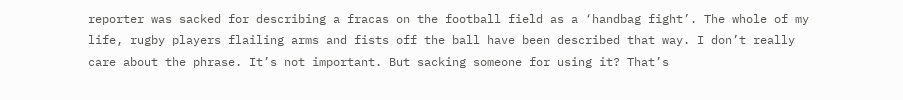reporter was sacked for describing a fracas on the football field as a ‘handbag fight’. The whole of my life, rugby players flailing arms and fists off the ball have been described that way. I don’t really care about the phrase. It’s not important. But sacking someone for using it? That’s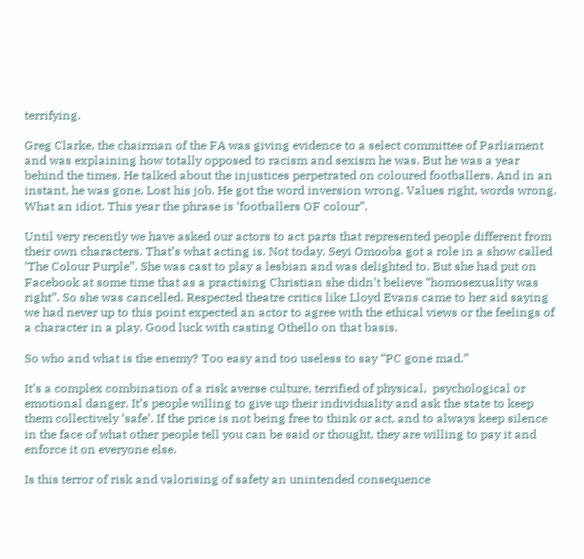terrifying.

Greg Clarke, the chairman of the FA was giving evidence to a select committee of Parliament and was explaining how totally opposed to racism and sexism he was. But he was a year behind the times. He talked about the injustices perpetrated on coloured footballers. And in an instant, he was gone. Lost his job. He got the word inversion wrong. Values right, words wrong. What an idiot. This year the phrase is ‘footballers OF colour”.

Until very recently we have asked our actors to act parts that represented people different from their own characters. That’s what acting is. Not today. Seyi Omooba got a role in a show called ‘The Colour Purple”. She was cast to play a lesbian and was delighted to. But she had put on Facebook at some time that as a practising Christian she didn’t believe “homosexuality was right”. So she was cancelled. Respected theatre critics like Lloyd Evans came to her aid saying we had never up to this point expected an actor to agree with the ethical views or the feelings of a character in a play. Good luck with casting Othello on that basis.

So who and what is the enemy? Too easy and too useless to say “PC gone mad.”

It’s a complex combination of a risk averse culture, terrified of physical,  psychological or emotional danger. It’s people willing to give up their individuality and ask the state to keep them collectively ‘safe’. If the price is not being free to think or act, and to always keep silence in the face of what other people tell you can be said or thought, they are willing to pay it and enforce it on everyone else.

Is this terror of risk and valorising of safety an unintended consequence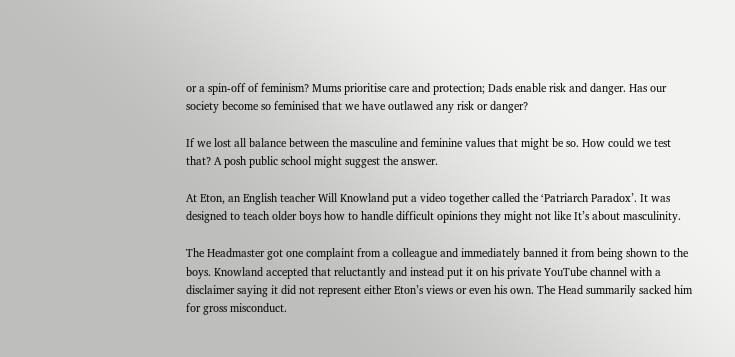or a spin-off of feminism? Mums prioritise care and protection; Dads enable risk and danger. Has our society become so feminised that we have outlawed any risk or danger?

If we lost all balance between the masculine and feminine values that might be so. How could we test that? A posh public school might suggest the answer.

At Eton, an English teacher Will Knowland put a video together called the ‘Patriarch Paradox’. It was designed to teach older boys how to handle difficult opinions they might not like It’s about masculinity.

The Headmaster got one complaint from a colleague and immediately banned it from being shown to the boys. Knowland accepted that reluctantly and instead put it on his private YouTube channel with a disclaimer saying it did not represent either Eton’s views or even his own. The Head summarily sacked him for gross misconduct.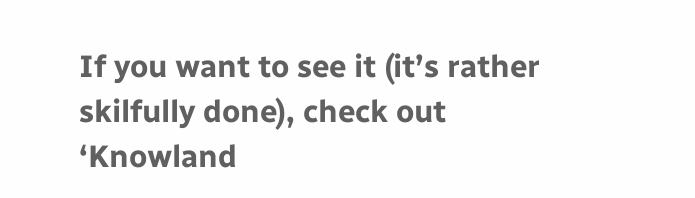If you want to see it (it’s rather skilfully done), check out ‘Knowland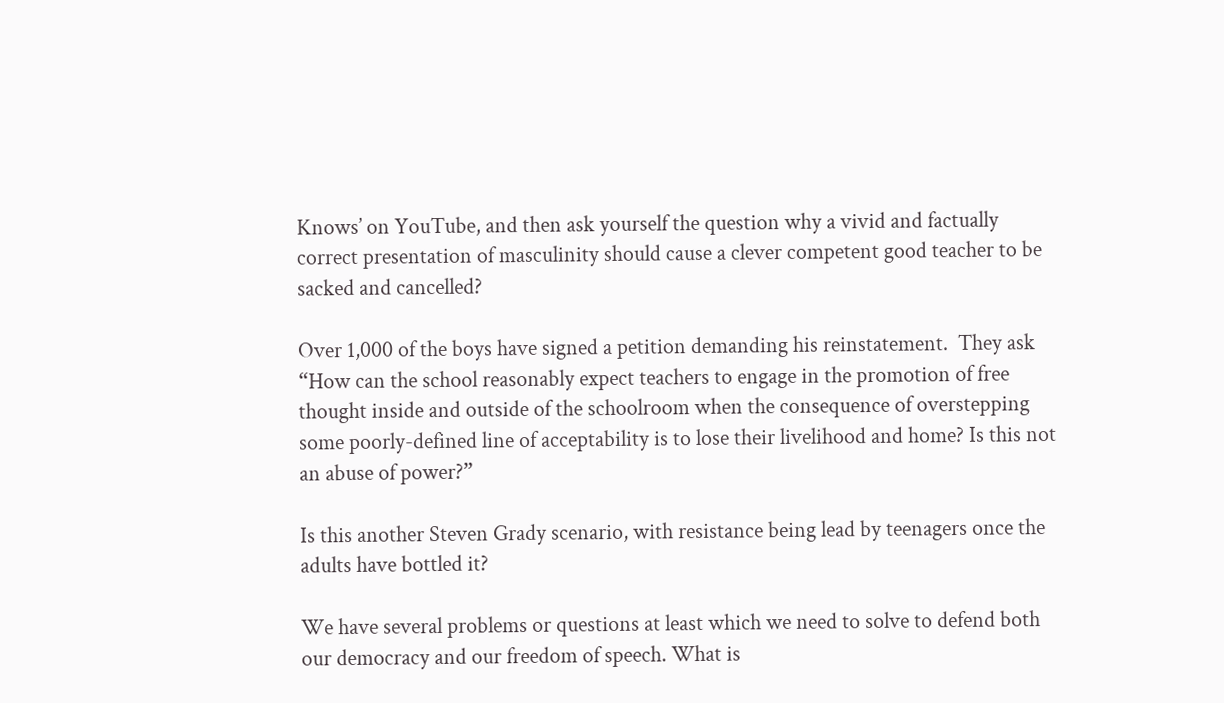Knows’ on YouTube, and then ask yourself the question why a vivid and factually correct presentation of masculinity should cause a clever competent good teacher to be sacked and cancelled?

Over 1,000 of the boys have signed a petition demanding his reinstatement.  They ask “How can the school reasonably expect teachers to engage in the promotion of free thought inside and outside of the schoolroom when the consequence of overstepping some poorly-defined line of acceptability is to lose their livelihood and home? Is this not an abuse of power?”

Is this another Steven Grady scenario, with resistance being lead by teenagers once the adults have bottled it?

We have several problems or questions at least which we need to solve to defend both our democracy and our freedom of speech. What is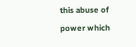this abuse of power which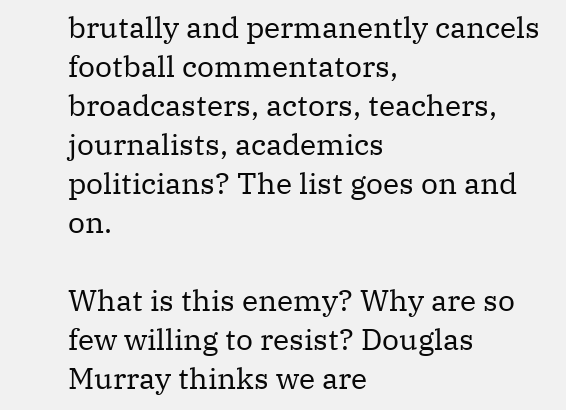brutally and permanently cancels football commentators, broadcasters, actors, teachers, journalists, academics politicians? The list goes on and on.

What is this enemy? Why are so few willing to resist? Douglas Murray thinks we are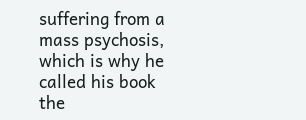suffering from a mass psychosis, which is why he called his book the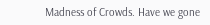Madness of Crowds. Have we gone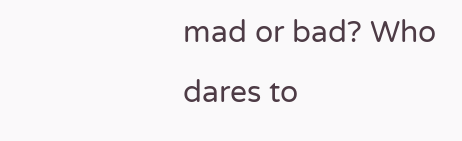mad or bad? Who dares to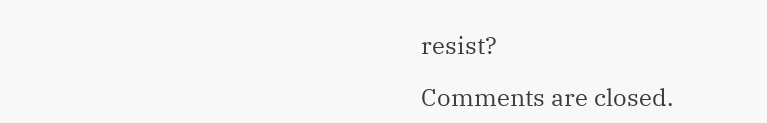resist?

Comments are closed.